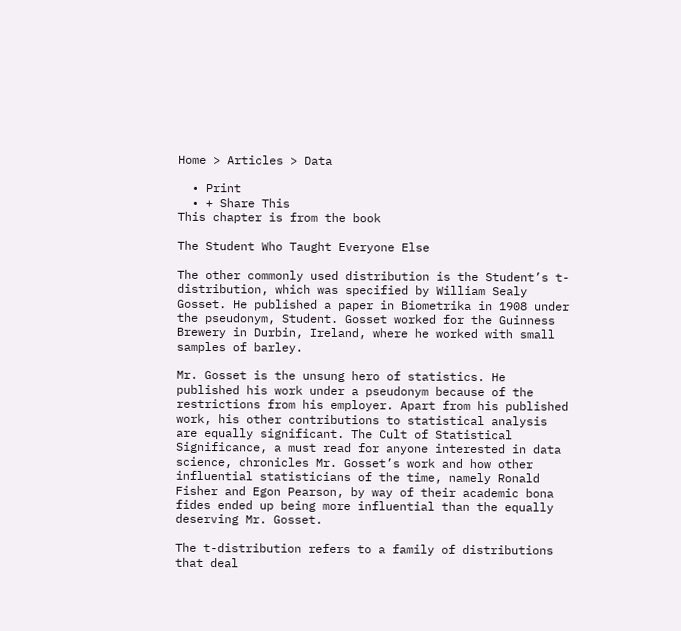Home > Articles > Data

  • Print
  • + Share This
This chapter is from the book

The Student Who Taught Everyone Else

The other commonly used distribution is the Student’s t-distribution, which was specified by William Sealy Gosset. He published a paper in Biometrika in 1908 under the pseudonym, Student. Gosset worked for the Guinness Brewery in Durbin, Ireland, where he worked with small samples of barley.

Mr. Gosset is the unsung hero of statistics. He published his work under a pseudonym because of the restrictions from his employer. Apart from his published work, his other contributions to statistical analysis are equally significant. The Cult of Statistical Significance, a must read for anyone interested in data science, chronicles Mr. Gosset’s work and how other influential statisticians of the time, namely Ronald Fisher and Egon Pearson, by way of their academic bona fides ended up being more influential than the equally deserving Mr. Gosset.

The t-distribution refers to a family of distributions that deal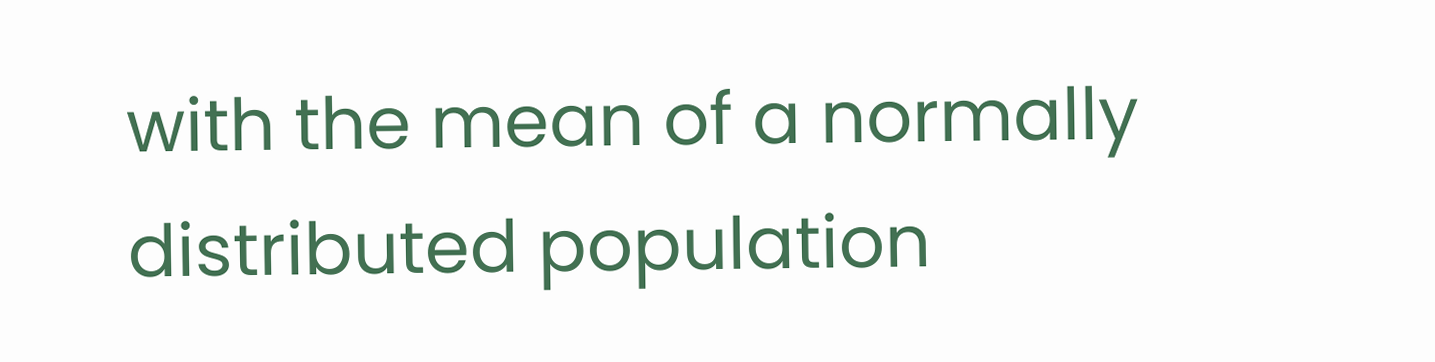with the mean of a normally distributed population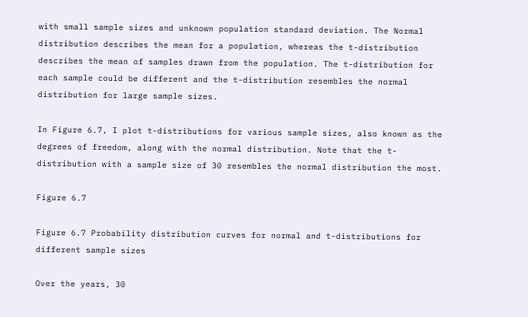with small sample sizes and unknown population standard deviation. The Normal distribution describes the mean for a population, whereas the t-distribution describes the mean of samples drawn from the population. The t-distribution for each sample could be different and the t-distribution resembles the normal distribution for large sample sizes.

In Figure 6.7, I plot t-distributions for various sample sizes, also known as the degrees of freedom, along with the normal distribution. Note that the t-distribution with a sample size of 30 resembles the normal distribution the most.

Figure 6.7

Figure 6.7 Probability distribution curves for normal and t-distributions for different sample sizes

Over the years, 30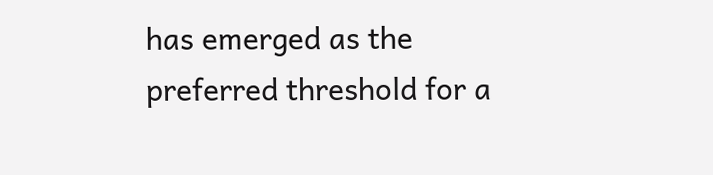has emerged as the preferred threshold for a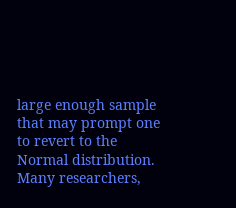large enough sample that may prompt one to revert to the Normal distribution. Many researchers,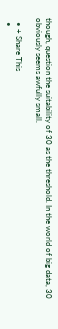though, question the suitability of 30 as the threshold. In the world of big data, 30 obviously seems awfully small.

  • + Share This
  •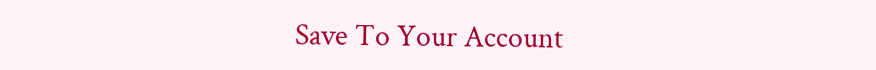Save To Your Account